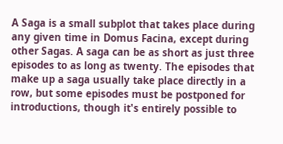A Saga is a small subplot that takes place during any given time in Domus Facina, except during other Sagas. A saga can be as short as just three episodes to as long as twenty. The episodes that make up a saga usually take place directly in a row, but some episodes must be postponed for introductions, though it's entirely possible to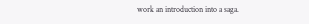work an introduction into a saga.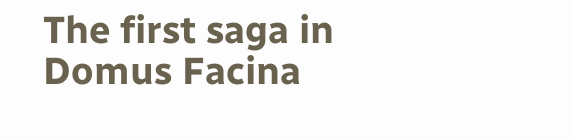The first saga in Domus Facina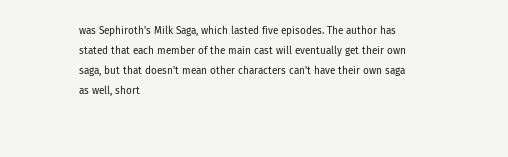was Sephiroth's Milk Saga, which lasted five episodes. The author has stated that each member of the main cast will eventually get their own saga, but that doesn't mean other characters can't have their own saga as well, short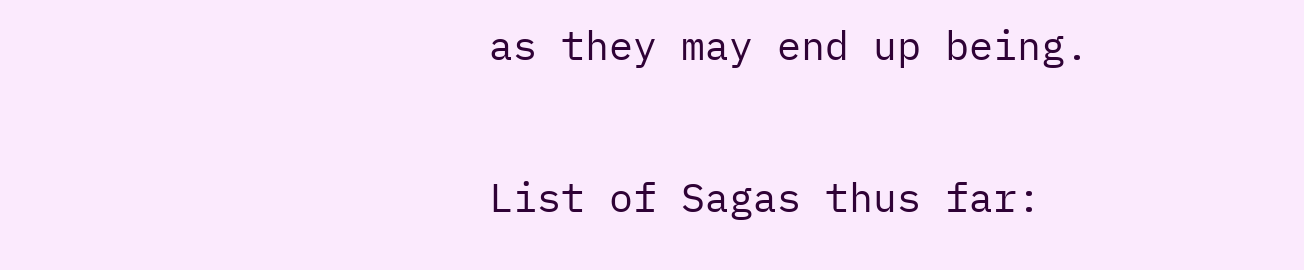as they may end up being.

List of Sagas thus far: